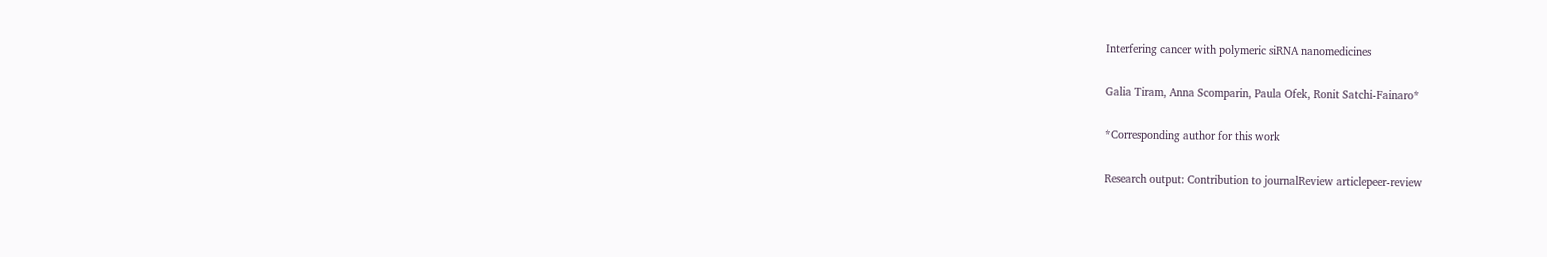Interfering cancer with polymeric siRNA nanomedicines

Galia Tiram, Anna Scomparin, Paula Ofek, Ronit Satchi-Fainaro*

*Corresponding author for this work

Research output: Contribution to journalReview articlepeer-review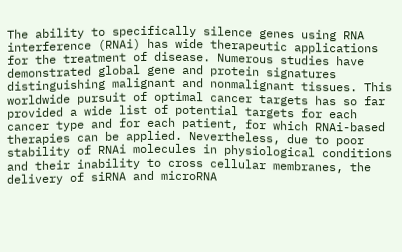The ability to specifically silence genes using RNA interference (RNAi) has wide therapeutic applications for the treatment of disease. Numerous studies have demonstrated global gene and protein signatures distinguishing malignant and nonmalignant tissues. This worldwide pursuit of optimal cancer targets has so far provided a wide list of potential targets for each cancer type and for each patient, for which RNAi-based therapies can be applied. Nevertheless, due to poor stability of RNAi molecules in physiological conditions and their inability to cross cellular membranes, the delivery of siRNA and microRNA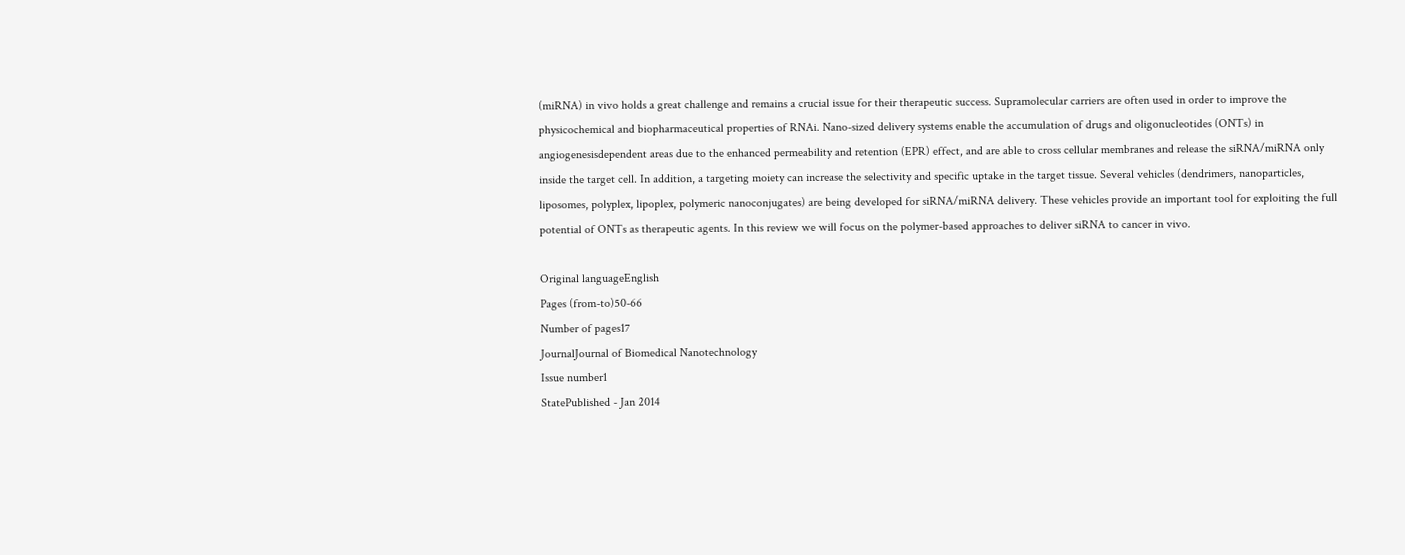(miRNA) in vivo holds a great challenge and remains a crucial issue for their therapeutic success. Supramolecular carriers are often used in order to improve the physicochemical and biopharmaceutical properties of RNAi. Nano-sized delivery systems enable the accumulation of drugs and oligonucleotides (ONTs) in angiogenesisdependent areas due to the enhanced permeability and retention (EPR) effect, and are able to cross cellular membranes and release the siRNA/miRNA only inside the target cell. In addition, a targeting moiety can increase the selectivity and specific uptake in the target tissue. Several vehicles (dendrimers, nanoparticles, liposomes, polyplex, lipoplex, polymeric nanoconjugates) are being developed for siRNA/miRNA delivery. These vehicles provide an important tool for exploiting the full potential of ONTs as therapeutic agents. In this review we will focus on the polymer-based approaches to deliver siRNA to cancer in vivo.

Original languageEnglish
Pages (from-to)50-66
Number of pages17
JournalJournal of Biomedical Nanotechnology
Issue number1
StatePublished - Jan 2014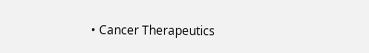• Cancer Therapeutics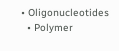• Oligonucleotides
  • Polymer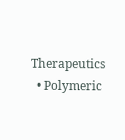Therapeutics
  • Polymeric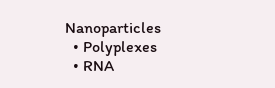Nanoparticles
  • Polyplexes
  • RNA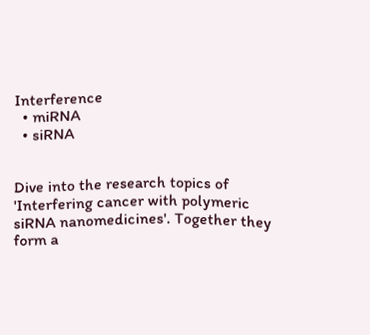Interference
  • miRNA
  • siRNA


Dive into the research topics of 'Interfering cancer with polymeric siRNA nanomedicines'. Together they form a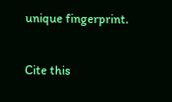unique fingerprint.

Cite this